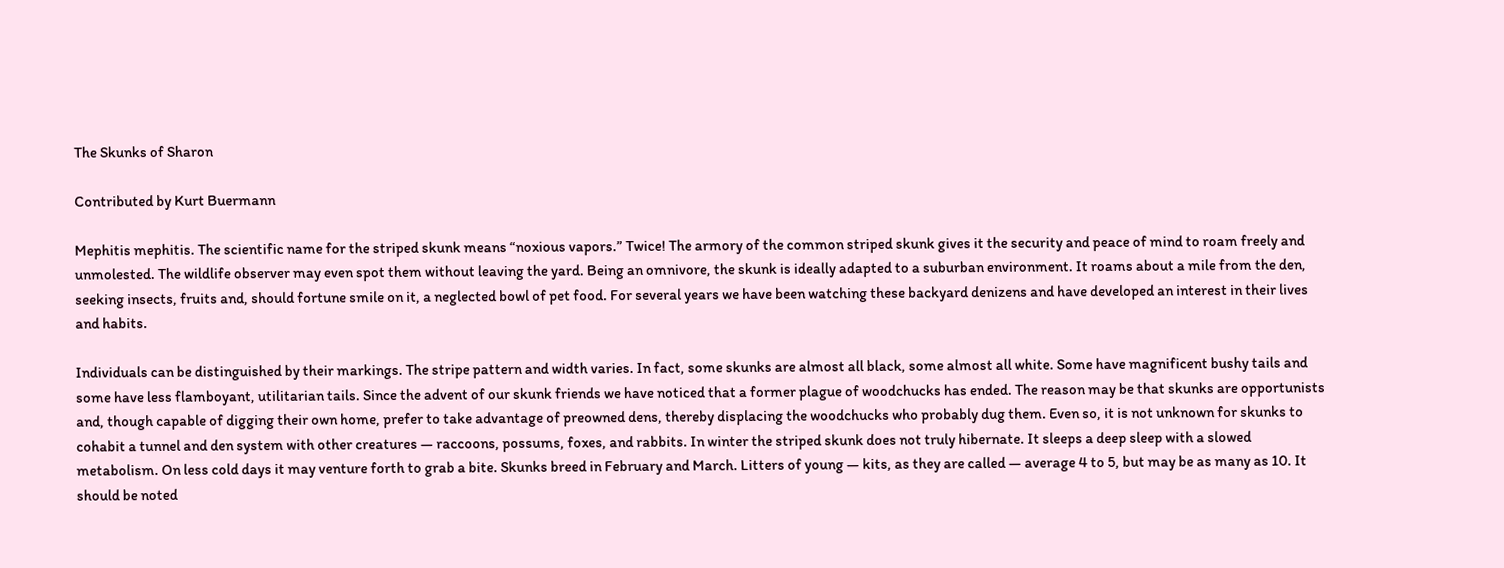The Skunks of Sharon

Contributed by Kurt Buermann

Mephitis mephitis. The scientific name for the striped skunk means “noxious vapors.” Twice! The armory of the common striped skunk gives it the security and peace of mind to roam freely and unmolested. The wildlife observer may even spot them without leaving the yard. Being an omnivore, the skunk is ideally adapted to a suburban environment. It roams about a mile from the den, seeking insects, fruits and, should fortune smile on it, a neglected bowl of pet food. For several years we have been watching these backyard denizens and have developed an interest in their lives and habits.

Individuals can be distinguished by their markings. The stripe pattern and width varies. In fact, some skunks are almost all black, some almost all white. Some have magnificent bushy tails and some have less flamboyant, utilitarian tails. Since the advent of our skunk friends we have noticed that a former plague of woodchucks has ended. The reason may be that skunks are opportunists and, though capable of digging their own home, prefer to take advantage of preowned dens, thereby displacing the woodchucks who probably dug them. Even so, it is not unknown for skunks to cohabit a tunnel and den system with other creatures — raccoons, possums, foxes, and rabbits. In winter the striped skunk does not truly hibernate. It sleeps a deep sleep with a slowed metabolism. On less cold days it may venture forth to grab a bite. Skunks breed in February and March. Litters of young — kits, as they are called — average 4 to 5, but may be as many as 10. It should be noted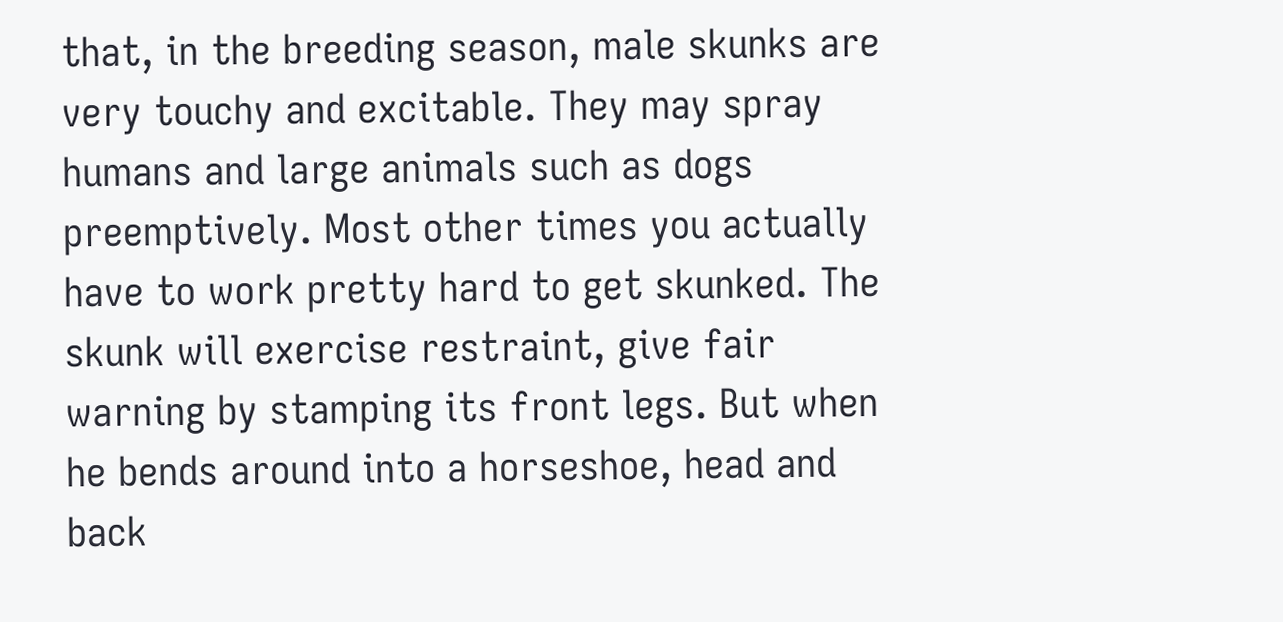that, in the breeding season, male skunks are very touchy and excitable. They may spray humans and large animals such as dogs preemptively. Most other times you actually have to work pretty hard to get skunked. The skunk will exercise restraint, give fair warning by stamping its front legs. But when he bends around into a horseshoe, head and back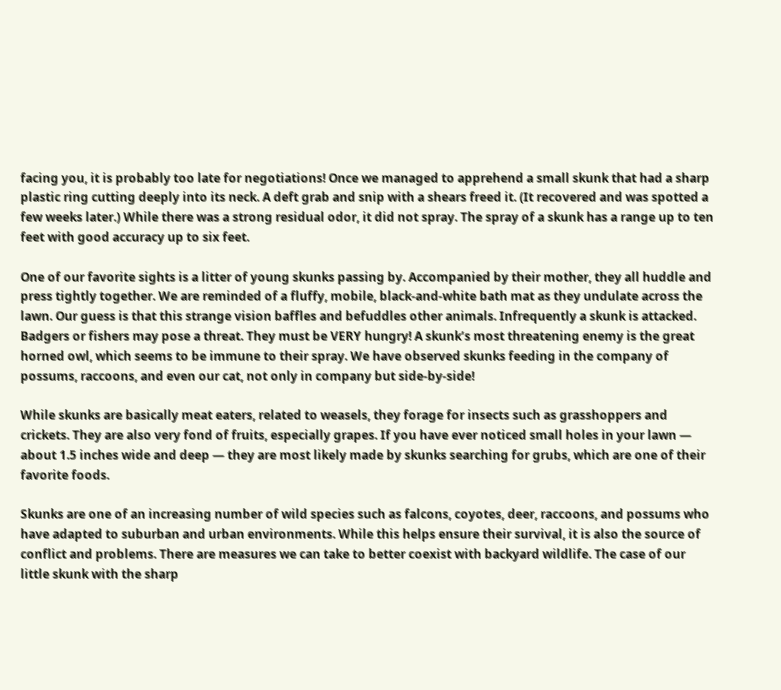facing you, it is probably too late for negotiations! Once we managed to apprehend a small skunk that had a sharp plastic ring cutting deeply into its neck. A deft grab and snip with a shears freed it. (It recovered and was spotted a few weeks later.) While there was a strong residual odor, it did not spray. The spray of a skunk has a range up to ten feet with good accuracy up to six feet.

One of our favorite sights is a litter of young skunks passing by. Accompanied by their mother, they all huddle and press tightly together. We are reminded of a fluffy, mobile, black-and-white bath mat as they undulate across the lawn. Our guess is that this strange vision baffles and befuddles other animals. Infrequently a skunk is attacked. Badgers or fishers may pose a threat. They must be VERY hungry! A skunk’s most threatening enemy is the great horned owl, which seems to be immune to their spray. We have observed skunks feeding in the company of possums, raccoons, and even our cat, not only in company but side-by-side!

While skunks are basically meat eaters, related to weasels, they forage for insects such as grasshoppers and crickets. They are also very fond of fruits, especially grapes. If you have ever noticed small holes in your lawn — about 1.5 inches wide and deep — they are most likely made by skunks searching for grubs, which are one of their favorite foods.

Skunks are one of an increasing number of wild species such as falcons, coyotes, deer, raccoons, and possums who have adapted to suburban and urban environments. While this helps ensure their survival, it is also the source of conflict and problems. There are measures we can take to better coexist with backyard wildlife. The case of our little skunk with the sharp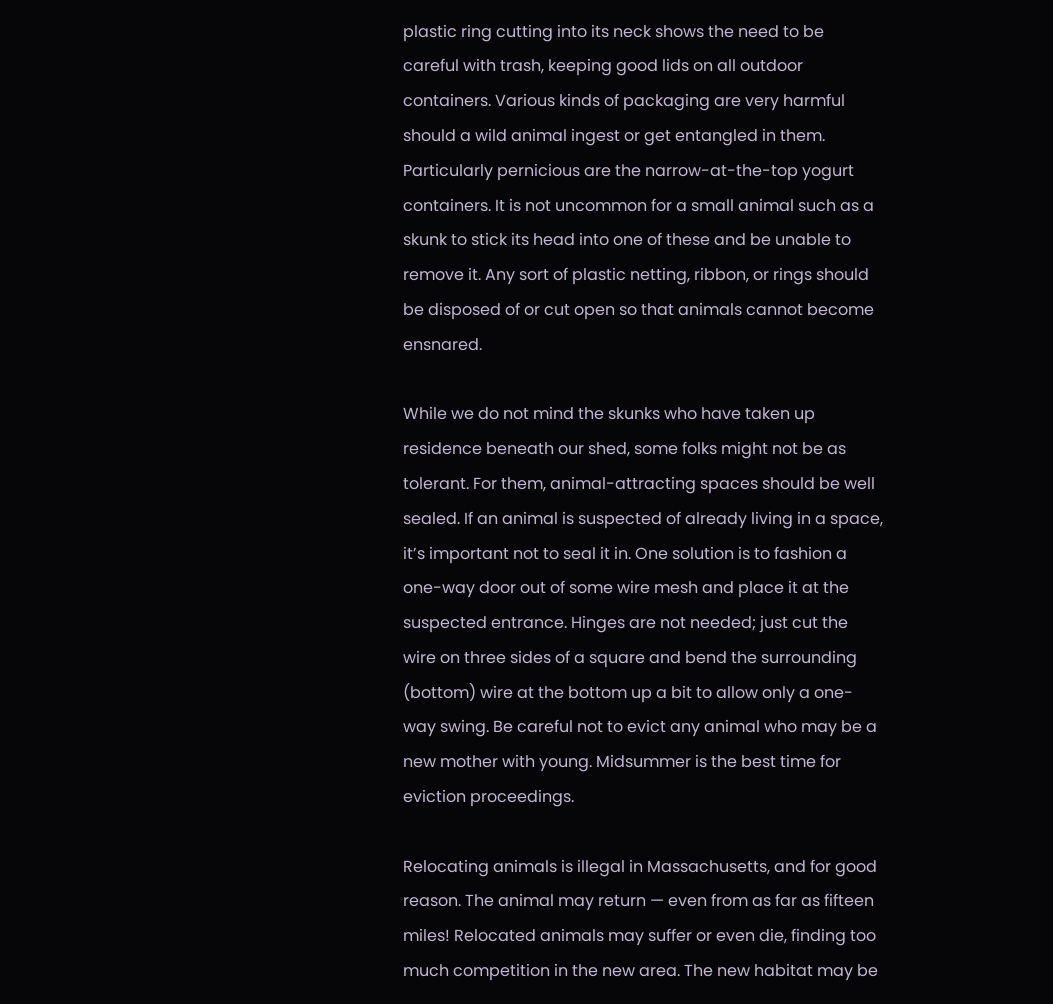plastic ring cutting into its neck shows the need to be careful with trash, keeping good lids on all outdoor containers. Various kinds of packaging are very harmful should a wild animal ingest or get entangled in them. Particularly pernicious are the narrow-at-the-top yogurt containers. It is not uncommon for a small animal such as a skunk to stick its head into one of these and be unable to remove it. Any sort of plastic netting, ribbon, or rings should be disposed of or cut open so that animals cannot become ensnared.

While we do not mind the skunks who have taken up residence beneath our shed, some folks might not be as tolerant. For them, animal-attracting spaces should be well sealed. If an animal is suspected of already living in a space, it’s important not to seal it in. One solution is to fashion a one-way door out of some wire mesh and place it at the suspected entrance. Hinges are not needed; just cut the wire on three sides of a square and bend the surrounding (bottom) wire at the bottom up a bit to allow only a one-way swing. Be careful not to evict any animal who may be a new mother with young. Midsummer is the best time for eviction proceedings.

Relocating animals is illegal in Massachusetts, and for good reason. The animal may return — even from as far as fifteen miles! Relocated animals may suffer or even die, finding too much competition in the new area. The new habitat may be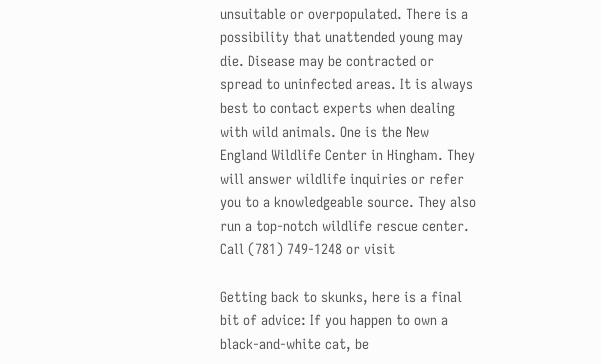unsuitable or overpopulated. There is a possibility that unattended young may die. Disease may be contracted or spread to uninfected areas. It is always best to contact experts when dealing with wild animals. One is the New England Wildlife Center in Hingham. They will answer wildlife inquiries or refer you to a knowledgeable source. They also run a top-notch wildlife rescue center. Call (781) 749-1248 or visit

Getting back to skunks, here is a final bit of advice: If you happen to own a black-and-white cat, be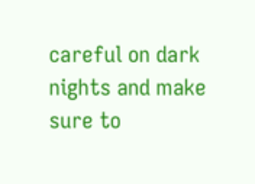careful on dark nights and make sure to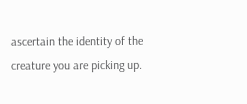ascertain the identity of the creature you are picking up.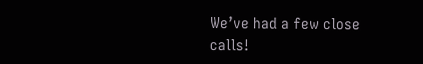We’ve had a few close calls!